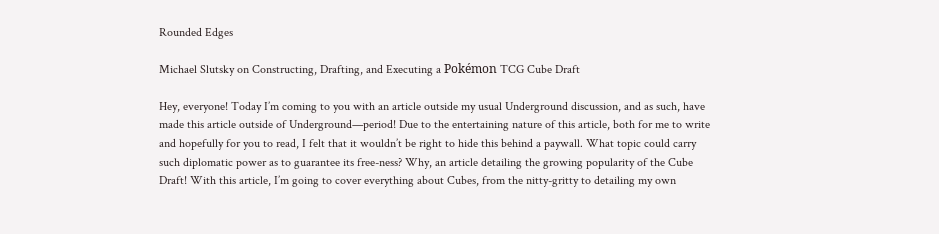Rounded Edges

Michael Slutsky on Constructing, Drafting, and Executing a Pokémon TCG Cube Draft

Hey, everyone! Today I’m coming to you with an article outside my usual Underground discussion, and as such, have made this article outside of Underground—period! Due to the entertaining nature of this article, both for me to write and hopefully for you to read, I felt that it wouldn’t be right to hide this behind a paywall. What topic could carry such diplomatic power as to guarantee its free-ness? Why, an article detailing the growing popularity of the Cube Draft! With this article, I’m going to cover everything about Cubes, from the nitty-gritty to detailing my own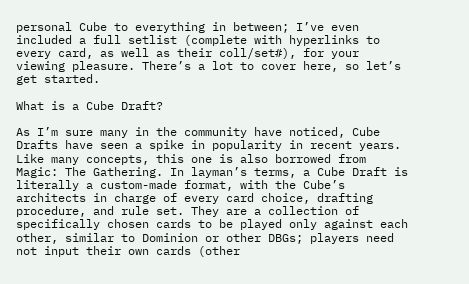personal Cube to everything in between; I’ve even included a full setlist (complete with hyperlinks to every card, as well as their coll/set#), for your viewing pleasure. There’s a lot to cover here, so let’s get started.

What is a Cube Draft?

As I’m sure many in the community have noticed, Cube Drafts have seen a spike in popularity in recent years. Like many concepts, this one is also borrowed from Magic: The Gathering. In layman’s terms, a Cube Draft is literally a custom-made format, with the Cube’s architects in charge of every card choice, drafting procedure, and rule set. They are a collection of specifically chosen cards to be played only against each other, similar to Dominion or other DBGs; players need not input their own cards (other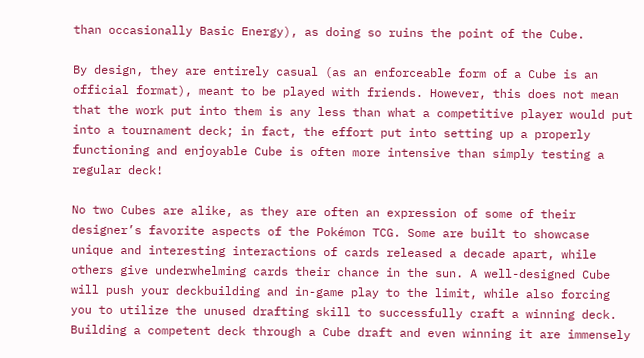than occasionally Basic Energy), as doing so ruins the point of the Cube.

By design, they are entirely casual (as an enforceable form of a Cube is an official format), meant to be played with friends. However, this does not mean that the work put into them is any less than what a competitive player would put into a tournament deck; in fact, the effort put into setting up a properly functioning and enjoyable Cube is often more intensive than simply testing a regular deck!

No two Cubes are alike, as they are often an expression of some of their designer’s favorite aspects of the Pokémon TCG. Some are built to showcase unique and interesting interactions of cards released a decade apart, while others give underwhelming cards their chance in the sun. A well-designed Cube will push your deckbuilding and in-game play to the limit, while also forcing you to utilize the unused drafting skill to successfully craft a winning deck. Building a competent deck through a Cube draft and even winning it are immensely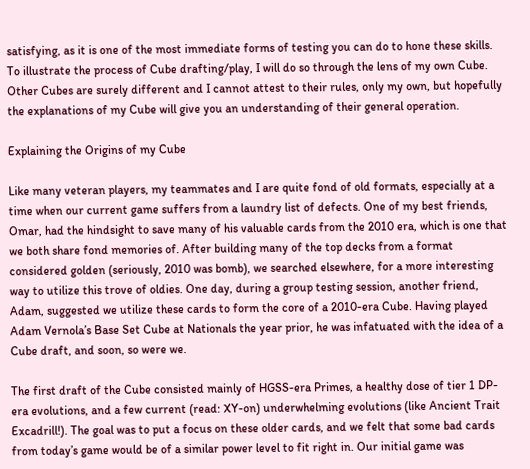satisfying, as it is one of the most immediate forms of testing you can do to hone these skills. To illustrate the process of Cube drafting/play, I will do so through the lens of my own Cube. Other Cubes are surely different and I cannot attest to their rules, only my own, but hopefully the explanations of my Cube will give you an understanding of their general operation.

Explaining the Origins of my Cube

Like many veteran players, my teammates and I are quite fond of old formats, especially at a time when our current game suffers from a laundry list of defects. One of my best friends, Omar, had the hindsight to save many of his valuable cards from the 2010 era, which is one that we both share fond memories of. After building many of the top decks from a format considered golden (seriously, 2010 was bomb), we searched elsewhere, for a more interesting way to utilize this trove of oldies. One day, during a group testing session, another friend, Adam, suggested we utilize these cards to form the core of a 2010-era Cube. Having played Adam Vernola’s Base Set Cube at Nationals the year prior, he was infatuated with the idea of a Cube draft, and soon, so were we.

The first draft of the Cube consisted mainly of HGSS-era Primes, a healthy dose of tier 1 DP-era evolutions, and a few current (read: XY-on) underwhelming evolutions (like Ancient Trait Excadrill!). The goal was to put a focus on these older cards, and we felt that some bad cards from today’s game would be of a similar power level to fit right in. Our initial game was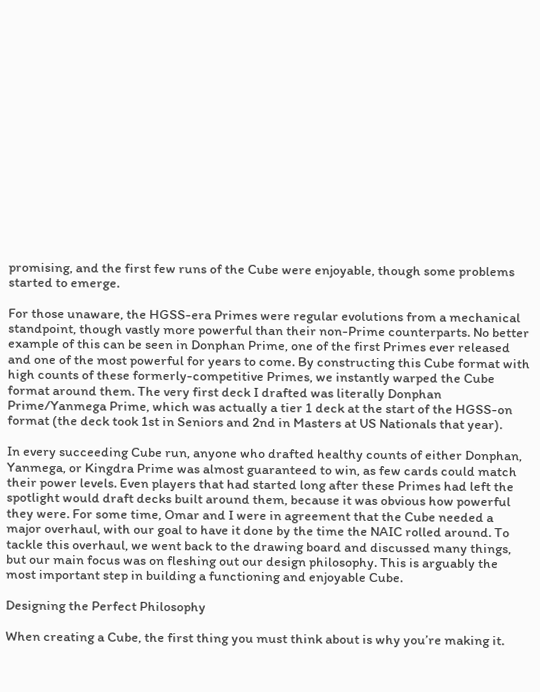promising, and the first few runs of the Cube were enjoyable, though some problems started to emerge.

For those unaware, the HGSS-era Primes were regular evolutions from a mechanical standpoint, though vastly more powerful than their non-Prime counterparts. No better example of this can be seen in Donphan Prime, one of the first Primes ever released and one of the most powerful for years to come. By constructing this Cube format with high counts of these formerly-competitive Primes, we instantly warped the Cube format around them. The very first deck I drafted was literally Donphan Prime/Yanmega Prime, which was actually a tier 1 deck at the start of the HGSS-on format (the deck took 1st in Seniors and 2nd in Masters at US Nationals that year).

In every succeeding Cube run, anyone who drafted healthy counts of either Donphan, Yanmega, or Kingdra Prime was almost guaranteed to win, as few cards could match their power levels. Even players that had started long after these Primes had left the spotlight would draft decks built around them, because it was obvious how powerful they were. For some time, Omar and I were in agreement that the Cube needed a major overhaul, with our goal to have it done by the time the NAIC rolled around. To tackle this overhaul, we went back to the drawing board and discussed many things, but our main focus was on fleshing out our design philosophy. This is arguably the most important step in building a functioning and enjoyable Cube.

Designing the Perfect Philosophy

When creating a Cube, the first thing you must think about is why you’re making it.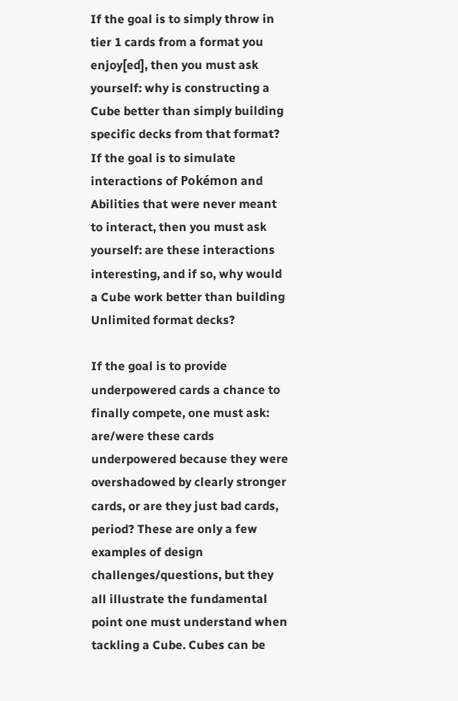If the goal is to simply throw in tier 1 cards from a format you enjoy[ed], then you must ask yourself: why is constructing a Cube better than simply building specific decks from that format? If the goal is to simulate interactions of Pokémon and Abilities that were never meant to interact, then you must ask yourself: are these interactions interesting, and if so, why would a Cube work better than building Unlimited format decks?

If the goal is to provide underpowered cards a chance to finally compete, one must ask: are/were these cards underpowered because they were overshadowed by clearly stronger cards, or are they just bad cards, period? These are only a few examples of design challenges/questions, but they all illustrate the fundamental point one must understand when tackling a Cube. Cubes can be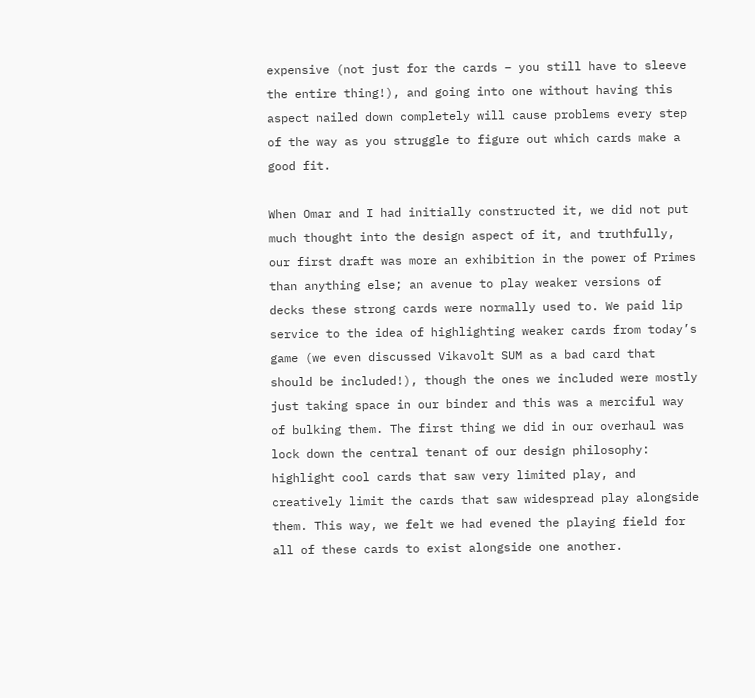expensive (not just for the cards – you still have to sleeve the entire thing!), and going into one without having this aspect nailed down completely will cause problems every step of the way as you struggle to figure out which cards make a good fit.

When Omar and I had initially constructed it, we did not put much thought into the design aspect of it, and truthfully, our first draft was more an exhibition in the power of Primes than anything else; an avenue to play weaker versions of decks these strong cards were normally used to. We paid lip service to the idea of highlighting weaker cards from today’s game (we even discussed Vikavolt SUM as a bad card that should be included!), though the ones we included were mostly just taking space in our binder and this was a merciful way of bulking them. The first thing we did in our overhaul was lock down the central tenant of our design philosophy: highlight cool cards that saw very limited play, and creatively limit the cards that saw widespread play alongside them. This way, we felt we had evened the playing field for all of these cards to exist alongside one another.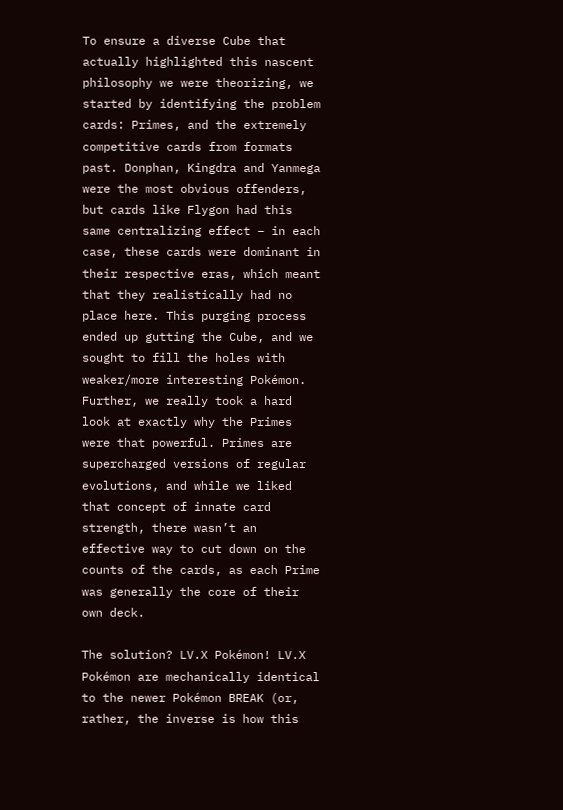To ensure a diverse Cube that actually highlighted this nascent philosophy we were theorizing, we started by identifying the problem cards: Primes, and the extremely competitive cards from formats past. Donphan, Kingdra and Yanmega were the most obvious offenders, but cards like Flygon had this same centralizing effect – in each case, these cards were dominant in their respective eras, which meant that they realistically had no place here. This purging process ended up gutting the Cube, and we sought to fill the holes with weaker/more interesting Pokémon. Further, we really took a hard look at exactly why the Primes were that powerful. Primes are supercharged versions of regular evolutions, and while we liked that concept of innate card strength, there wasn’t an effective way to cut down on the counts of the cards, as each Prime was generally the core of their own deck.

The solution? LV.X Pokémon! LV.X Pokémon are mechanically identical to the newer Pokémon BREAK (or, rather, the inverse is how this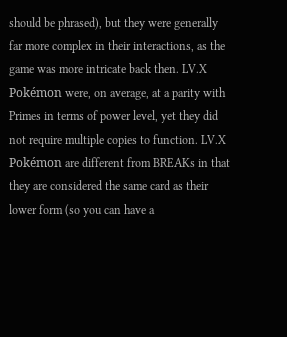should be phrased), but they were generally far more complex in their interactions, as the game was more intricate back then. LV.X Pokémon were, on average, at a parity with Primes in terms of power level, yet they did not require multiple copies to function. LV.X Pokémon are different from BREAKs in that they are considered the same card as their lower form (so you can have a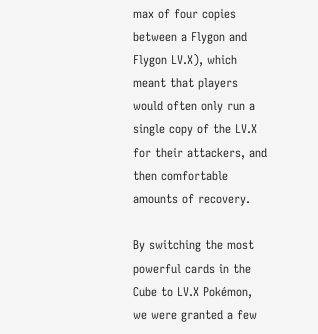max of four copies between a Flygon and Flygon LV.X), which meant that players would often only run a single copy of the LV.X for their attackers, and then comfortable amounts of recovery.

By switching the most powerful cards in the Cube to LV.X Pokémon, we were granted a few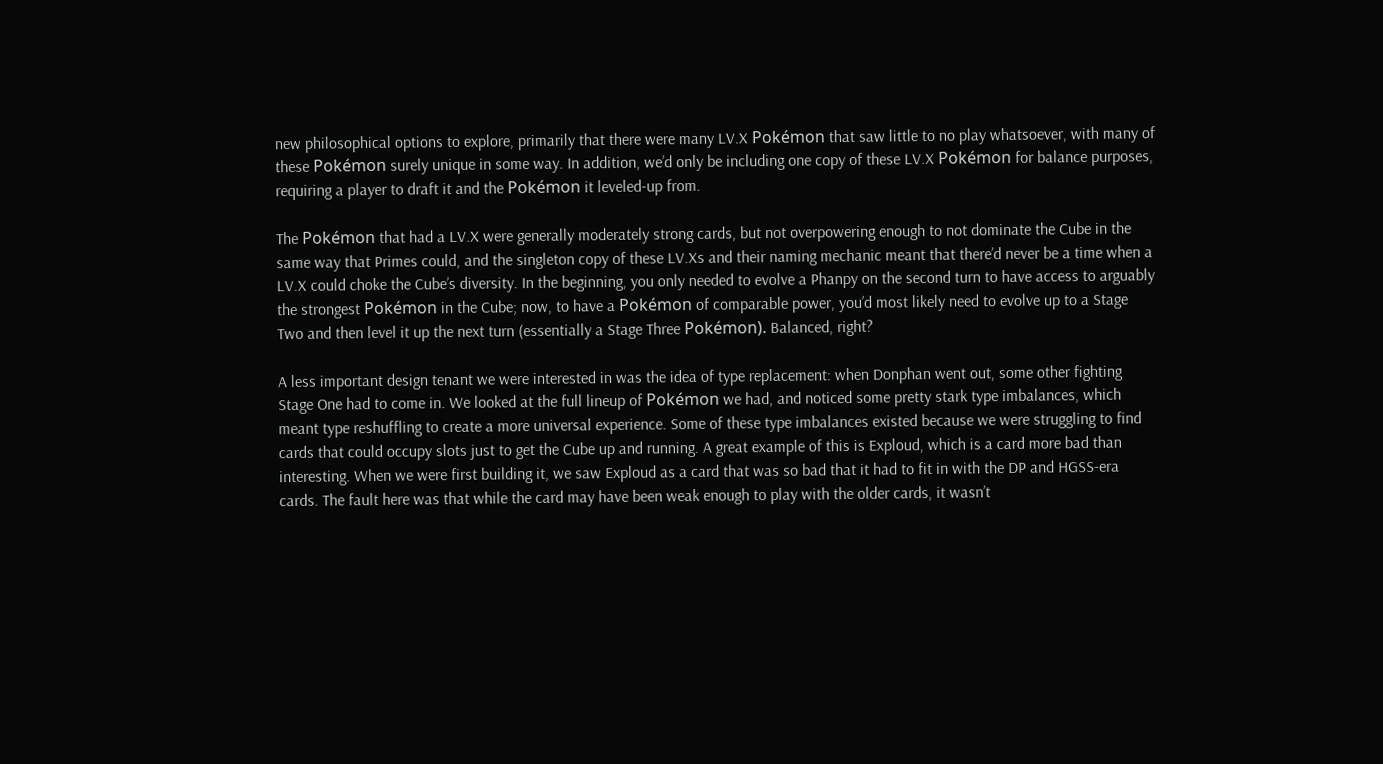new philosophical options to explore, primarily that there were many LV.X Pokémon that saw little to no play whatsoever, with many of these Pokémon surely unique in some way. In addition, we’d only be including one copy of these LV.X Pokémon for balance purposes, requiring a player to draft it and the Pokémon it leveled-up from.

The Pokémon that had a LV.X were generally moderately strong cards, but not overpowering enough to not dominate the Cube in the same way that Primes could, and the singleton copy of these LV.Xs and their naming mechanic meant that there’d never be a time when a LV.X could choke the Cube’s diversity. In the beginning, you only needed to evolve a Phanpy on the second turn to have access to arguably the strongest Pokémon in the Cube; now, to have a Pokémon of comparable power, you’d most likely need to evolve up to a Stage Two and then level it up the next turn (essentially a Stage Three Pokémon). Balanced, right?

A less important design tenant we were interested in was the idea of type replacement: when Donphan went out, some other fighting Stage One had to come in. We looked at the full lineup of Pokémon we had, and noticed some pretty stark type imbalances, which meant type reshuffling to create a more universal experience. Some of these type imbalances existed because we were struggling to find cards that could occupy slots just to get the Cube up and running. A great example of this is Exploud, which is a card more bad than interesting. When we were first building it, we saw Exploud as a card that was so bad that it had to fit in with the DP and HGSS-era cards. The fault here was that while the card may have been weak enough to play with the older cards, it wasn’t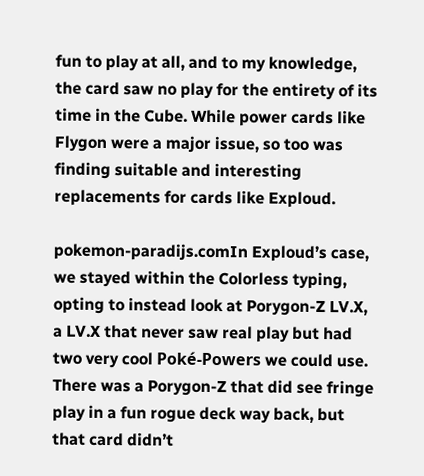fun to play at all, and to my knowledge, the card saw no play for the entirety of its time in the Cube. While power cards like Flygon were a major issue, so too was finding suitable and interesting replacements for cards like Exploud.

pokemon-paradijs.comIn Exploud’s case, we stayed within the Colorless typing, opting to instead look at Porygon-Z LV.X, a LV.X that never saw real play but had two very cool Poké-Powers we could use. There was a Porygon-Z that did see fringe play in a fun rogue deck way back, but that card didn’t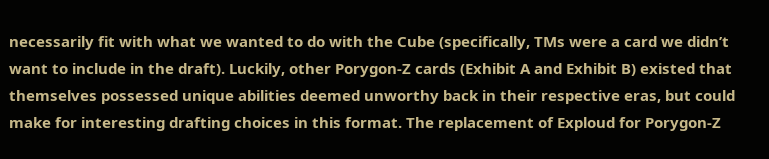necessarily fit with what we wanted to do with the Cube (specifically, TMs were a card we didn’t want to include in the draft). Luckily, other Porygon-Z cards (Exhibit A and Exhibit B) existed that themselves possessed unique abilities deemed unworthy back in their respective eras, but could make for interesting drafting choices in this format. The replacement of Exploud for Porygon-Z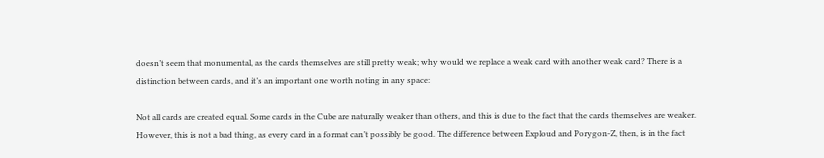doesn’t seem that monumental, as the cards themselves are still pretty weak; why would we replace a weak card with another weak card? There is a distinction between cards, and it’s an important one worth noting in any space:

Not all cards are created equal. Some cards in the Cube are naturally weaker than others, and this is due to the fact that the cards themselves are weaker. However, this is not a bad thing, as every card in a format can’t possibly be good. The difference between Exploud and Porygon-Z, then, is in the fact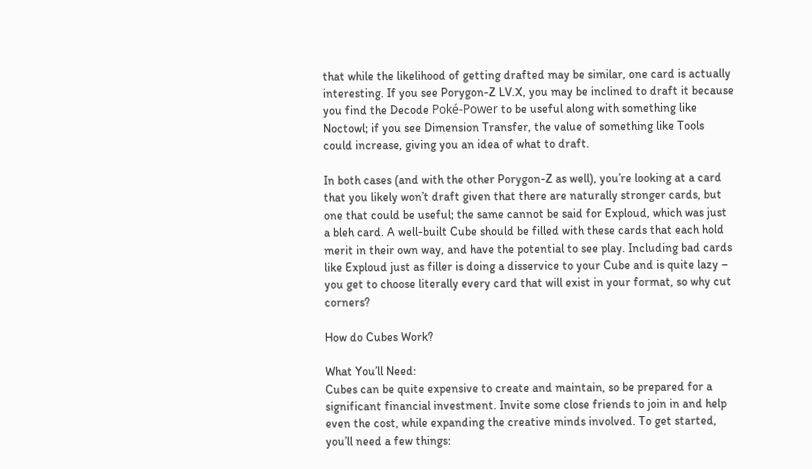that while the likelihood of getting drafted may be similar, one card is actually interesting. If you see Porygon-Z LV.X, you may be inclined to draft it because you find the Decode Poké-Power to be useful along with something like Noctowl; if you see Dimension Transfer, the value of something like Tools could increase, giving you an idea of what to draft.

In both cases (and with the other Porygon-Z as well), you’re looking at a card that you likely won’t draft given that there are naturally stronger cards, but one that could be useful; the same cannot be said for Exploud, which was just a bleh card. A well-built Cube should be filled with these cards that each hold merit in their own way, and have the potential to see play. Including bad cards like Exploud just as filler is doing a disservice to your Cube and is quite lazy – you get to choose literally every card that will exist in your format, so why cut corners?

How do Cubes Work?

What You’ll Need:
Cubes can be quite expensive to create and maintain, so be prepared for a significant financial investment. Invite some close friends to join in and help even the cost, while expanding the creative minds involved. To get started, you’ll need a few things: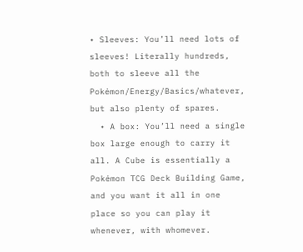• Sleeves: You’ll need lots of sleeves! Literally hundreds, both to sleeve all the Pokémon/Energy/Basics/whatever, but also plenty of spares.
  • A box: You’ll need a single box large enough to carry it all. A Cube is essentially a Pokémon TCG Deck Building Game, and you want it all in one place so you can play it whenever, with whomever.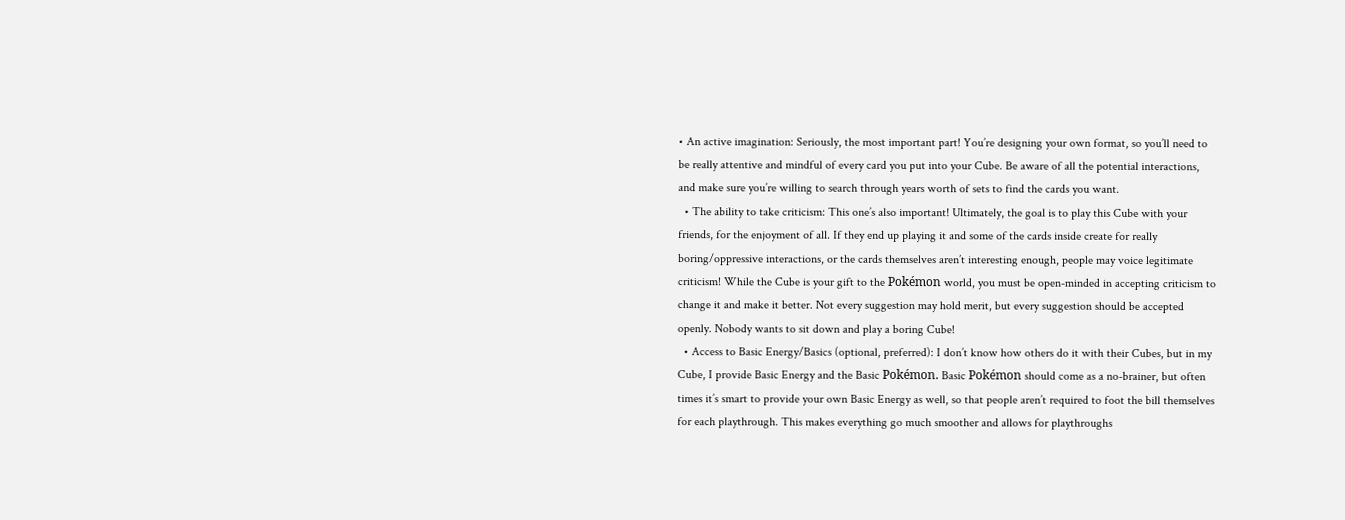• An active imagination: Seriously, the most important part! You’re designing your own format, so you’ll need to be really attentive and mindful of every card you put into your Cube. Be aware of all the potential interactions, and make sure you’re willing to search through years worth of sets to find the cards you want.
  • The ability to take criticism: This one’s also important! Ultimately, the goal is to play this Cube with your friends, for the enjoyment of all. If they end up playing it and some of the cards inside create for really boring/oppressive interactions, or the cards themselves aren’t interesting enough, people may voice legitimate criticism! While the Cube is your gift to the Pokémon world, you must be open-minded in accepting criticism to change it and make it better. Not every suggestion may hold merit, but every suggestion should be accepted openly. Nobody wants to sit down and play a boring Cube!
  • Access to Basic Energy/Basics (optional, preferred): I don’t know how others do it with their Cubes, but in my Cube, I provide Basic Energy and the Basic Pokémon. Basic Pokémon should come as a no-brainer, but often times it’s smart to provide your own Basic Energy as well, so that people aren’t required to foot the bill themselves for each playthrough. This makes everything go much smoother and allows for playthroughs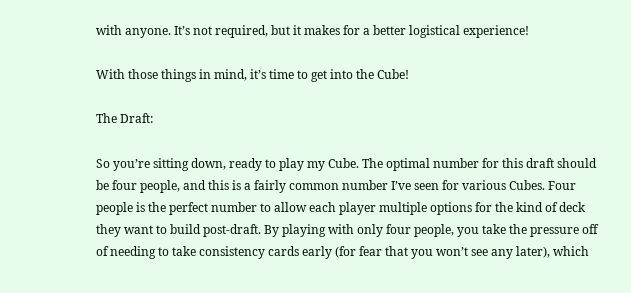with anyone. It’s not required, but it makes for a better logistical experience!

With those things in mind, it’s time to get into the Cube!

The Draft:

So you’re sitting down, ready to play my Cube. The optimal number for this draft should be four people, and this is a fairly common number I’ve seen for various Cubes. Four people is the perfect number to allow each player multiple options for the kind of deck they want to build post-draft. By playing with only four people, you take the pressure off of needing to take consistency cards early (for fear that you won’t see any later), which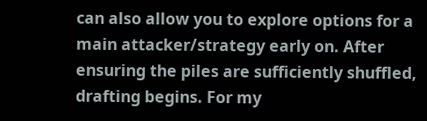can also allow you to explore options for a main attacker/strategy early on. After ensuring the piles are sufficiently shuffled, drafting begins. For my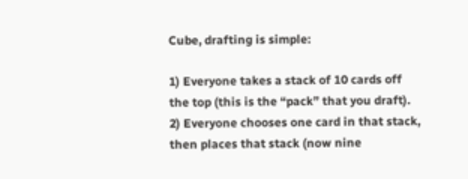Cube, drafting is simple:

1) Everyone takes a stack of 10 cards off the top (this is the “pack” that you draft).
2) Everyone chooses one card in that stack, then places that stack (now nine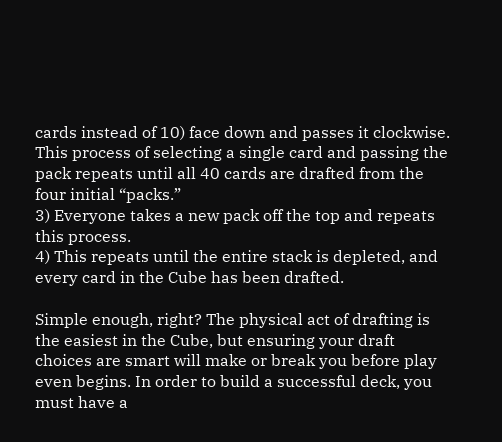cards instead of 10) face down and passes it clockwise. This process of selecting a single card and passing the pack repeats until all 40 cards are drafted from the four initial “packs.”
3) Everyone takes a new pack off the top and repeats this process.
4) This repeats until the entire stack is depleted, and every card in the Cube has been drafted.

Simple enough, right? The physical act of drafting is the easiest in the Cube, but ensuring your draft choices are smart will make or break you before play even begins. In order to build a successful deck, you must have a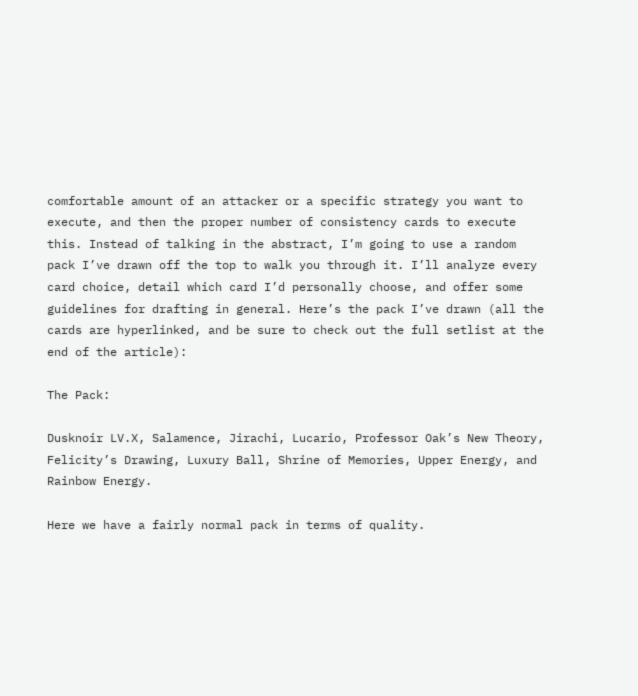comfortable amount of an attacker or a specific strategy you want to execute, and then the proper number of consistency cards to execute this. Instead of talking in the abstract, I’m going to use a random pack I’ve drawn off the top to walk you through it. I’ll analyze every card choice, detail which card I’d personally choose, and offer some guidelines for drafting in general. Here’s the pack I’ve drawn (all the cards are hyperlinked, and be sure to check out the full setlist at the end of the article):

The Pack:

Dusknoir LV.X, Salamence, Jirachi, Lucario, Professor Oak’s New Theory, Felicity’s Drawing, Luxury Ball, Shrine of Memories, Upper Energy, and Rainbow Energy.

Here we have a fairly normal pack in terms of quality.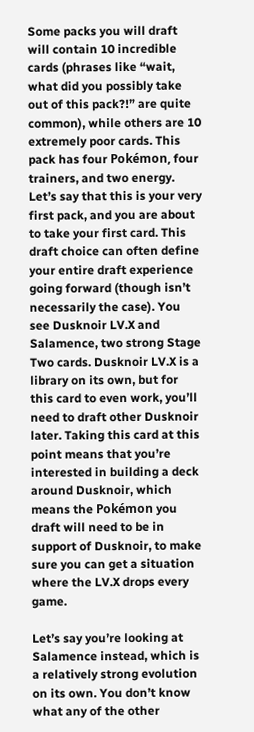Some packs you will draft will contain 10 incredible cards (phrases like “wait, what did you possibly take out of this pack?!” are quite common), while others are 10 extremely poor cards. This pack has four Pokémon, four trainers, and two energy. Let’s say that this is your very first pack, and you are about to take your first card. This draft choice can often define your entire draft experience going forward (though isn’t necessarily the case). You see Dusknoir LV.X and Salamence, two strong Stage Two cards. Dusknoir LV.X is a library on its own, but for this card to even work, you’ll need to draft other Dusknoir later. Taking this card at this point means that you’re interested in building a deck around Dusknoir, which means the Pokémon you draft will need to be in support of Dusknoir, to make sure you can get a situation where the LV.X drops every game.

Let’s say you’re looking at Salamence instead, which is a relatively strong evolution on its own. You don’t know what any of the other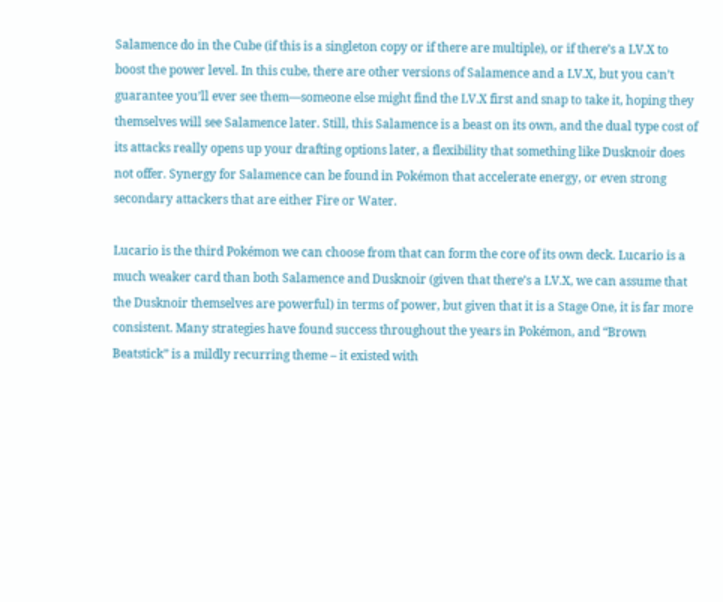Salamence do in the Cube (if this is a singleton copy or if there are multiple), or if there’s a LV.X to boost the power level. In this cube, there are other versions of Salamence and a LV.X, but you can’t guarantee you’ll ever see them—someone else might find the LV.X first and snap to take it, hoping they themselves will see Salamence later. Still, this Salamence is a beast on its own, and the dual type cost of its attacks really opens up your drafting options later, a flexibility that something like Dusknoir does not offer. Synergy for Salamence can be found in Pokémon that accelerate energy, or even strong secondary attackers that are either Fire or Water.

Lucario is the third Pokémon we can choose from that can form the core of its own deck. Lucario is a much weaker card than both Salamence and Dusknoir (given that there’s a LV.X, we can assume that the Dusknoir themselves are powerful) in terms of power, but given that it is a Stage One, it is far more consistent. Many strategies have found success throughout the years in Pokémon, and “Brown Beatstick” is a mildly recurring theme – it existed with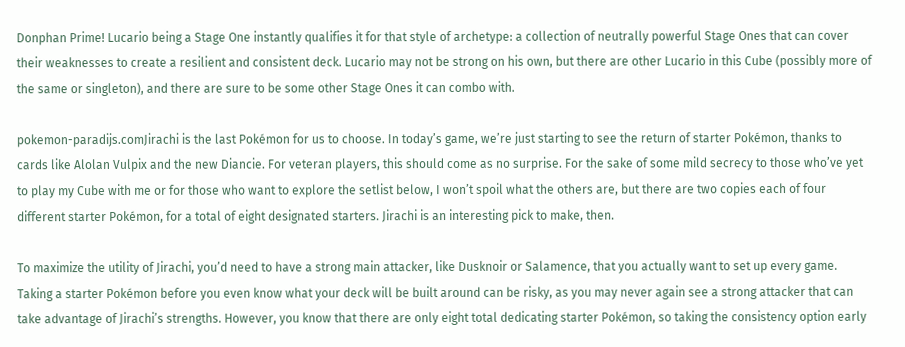Donphan Prime! Lucario being a Stage One instantly qualifies it for that style of archetype: a collection of neutrally powerful Stage Ones that can cover their weaknesses to create a resilient and consistent deck. Lucario may not be strong on his own, but there are other Lucario in this Cube (possibly more of the same or singleton), and there are sure to be some other Stage Ones it can combo with.

pokemon-paradijs.comJirachi is the last Pokémon for us to choose. In today’s game, we’re just starting to see the return of starter Pokémon, thanks to cards like Alolan Vulpix and the new Diancie. For veteran players, this should come as no surprise. For the sake of some mild secrecy to those who’ve yet to play my Cube with me or for those who want to explore the setlist below, I won’t spoil what the others are, but there are two copies each of four different starter Pokémon, for a total of eight designated starters. Jirachi is an interesting pick to make, then.

To maximize the utility of Jirachi, you’d need to have a strong main attacker, like Dusknoir or Salamence, that you actually want to set up every game. Taking a starter Pokémon before you even know what your deck will be built around can be risky, as you may never again see a strong attacker that can take advantage of Jirachi’s strengths. However, you know that there are only eight total dedicating starter Pokémon, so taking the consistency option early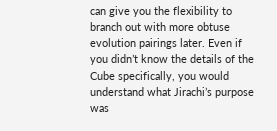can give you the flexibility to branch out with more obtuse evolution pairings later. Even if you didn’t know the details of the Cube specifically, you would understand what Jirachi’s purpose was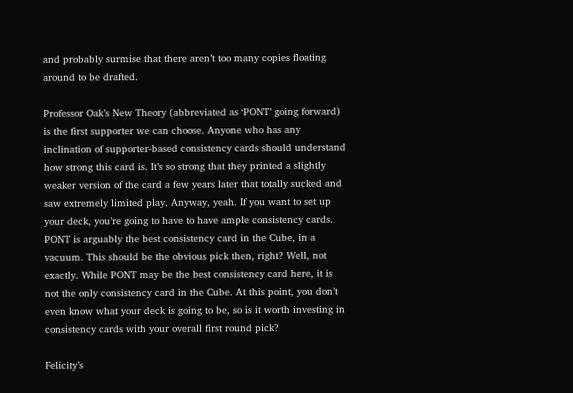and probably surmise that there aren’t too many copies floating around to be drafted.

Professor Oak’s New Theory (abbreviated as ‘PONT’ going forward) is the first supporter we can choose. Anyone who has any inclination of supporter-based consistency cards should understand how strong this card is. It’s so strong that they printed a slightly weaker version of the card a few years later that totally sucked and saw extremely limited play. Anyway, yeah. If you want to set up your deck, you’re going to have to have ample consistency cards. PONT is arguably the best consistency card in the Cube, in a vacuum. This should be the obvious pick then, right? Well, not exactly. While PONT may be the best consistency card here, it is not the only consistency card in the Cube. At this point, you don’t even know what your deck is going to be, so is it worth investing in consistency cards with your overall first round pick?

Felicity’s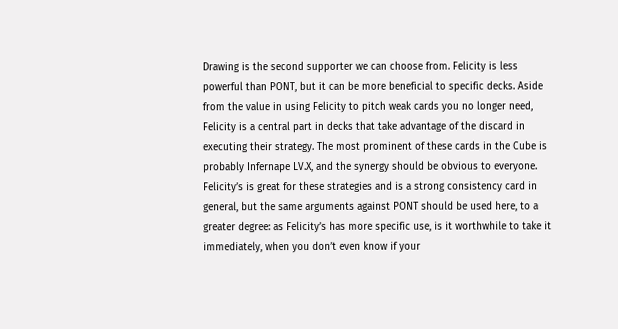Drawing is the second supporter we can choose from. Felicity is less powerful than PONT, but it can be more beneficial to specific decks. Aside from the value in using Felicity to pitch weak cards you no longer need, Felicity is a central part in decks that take advantage of the discard in executing their strategy. The most prominent of these cards in the Cube is probably Infernape LV.X, and the synergy should be obvious to everyone. Felicity’s is great for these strategies and is a strong consistency card in general, but the same arguments against PONT should be used here, to a greater degree: as Felicity’s has more specific use, is it worthwhile to take it immediately, when you don’t even know if your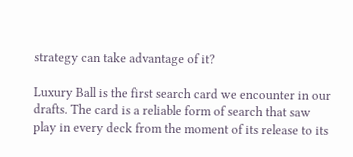strategy can take advantage of it?

Luxury Ball is the first search card we encounter in our drafts. The card is a reliable form of search that saw play in every deck from the moment of its release to its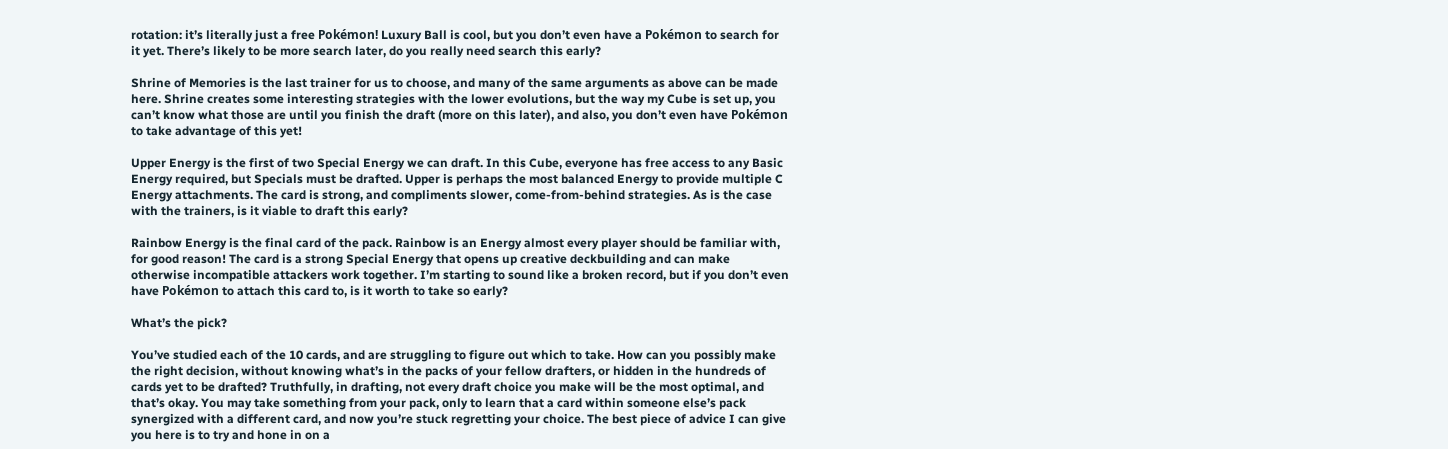rotation: it’s literally just a free Pokémon! Luxury Ball is cool, but you don’t even have a Pokémon to search for it yet. There’s likely to be more search later, do you really need search this early?

Shrine of Memories is the last trainer for us to choose, and many of the same arguments as above can be made here. Shrine creates some interesting strategies with the lower evolutions, but the way my Cube is set up, you can’t know what those are until you finish the draft (more on this later), and also, you don’t even have Pokémon to take advantage of this yet!

Upper Energy is the first of two Special Energy we can draft. In this Cube, everyone has free access to any Basic Energy required, but Specials must be drafted. Upper is perhaps the most balanced Energy to provide multiple C Energy attachments. The card is strong, and compliments slower, come-from-behind strategies. As is the case with the trainers, is it viable to draft this early?

Rainbow Energy is the final card of the pack. Rainbow is an Energy almost every player should be familiar with, for good reason! The card is a strong Special Energy that opens up creative deckbuilding and can make otherwise incompatible attackers work together. I’m starting to sound like a broken record, but if you don’t even have Pokémon to attach this card to, is it worth to take so early?

What’s the pick?

You’ve studied each of the 10 cards, and are struggling to figure out which to take. How can you possibly make the right decision, without knowing what’s in the packs of your fellow drafters, or hidden in the hundreds of cards yet to be drafted? Truthfully, in drafting, not every draft choice you make will be the most optimal, and that’s okay. You may take something from your pack, only to learn that a card within someone else’s pack synergized with a different card, and now you’re stuck regretting your choice. The best piece of advice I can give you here is to try and hone in on a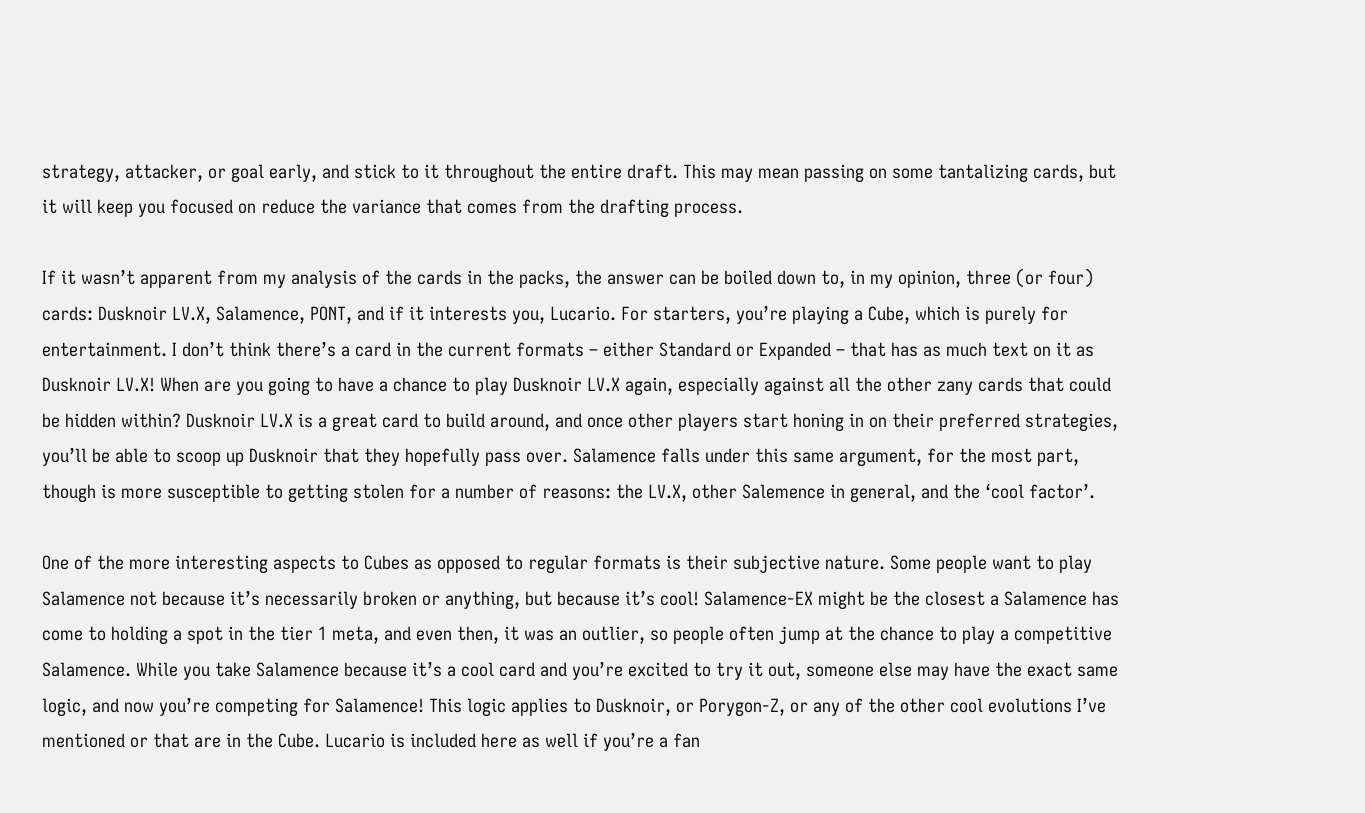strategy, attacker, or goal early, and stick to it throughout the entire draft. This may mean passing on some tantalizing cards, but it will keep you focused on reduce the variance that comes from the drafting process.

If it wasn’t apparent from my analysis of the cards in the packs, the answer can be boiled down to, in my opinion, three (or four) cards: Dusknoir LV.X, Salamence, PONT, and if it interests you, Lucario. For starters, you’re playing a Cube, which is purely for entertainment. I don’t think there’s a card in the current formats – either Standard or Expanded – that has as much text on it as Dusknoir LV.X! When are you going to have a chance to play Dusknoir LV.X again, especially against all the other zany cards that could be hidden within? Dusknoir LV.X is a great card to build around, and once other players start honing in on their preferred strategies, you’ll be able to scoop up Dusknoir that they hopefully pass over. Salamence falls under this same argument, for the most part, though is more susceptible to getting stolen for a number of reasons: the LV.X, other Salemence in general, and the ‘cool factor’.

One of the more interesting aspects to Cubes as opposed to regular formats is their subjective nature. Some people want to play Salamence not because it’s necessarily broken or anything, but because it’s cool! Salamence-EX might be the closest a Salamence has come to holding a spot in the tier 1 meta, and even then, it was an outlier, so people often jump at the chance to play a competitive Salamence. While you take Salamence because it’s a cool card and you’re excited to try it out, someone else may have the exact same logic, and now you’re competing for Salamence! This logic applies to Dusknoir, or Porygon-Z, or any of the other cool evolutions I’ve mentioned or that are in the Cube. Lucario is included here as well if you’re a fan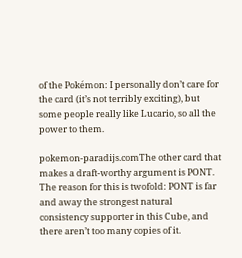of the Pokémon: I personally don’t care for the card (it’s not terribly exciting), but some people really like Lucario, so all the power to them.

pokemon-paradijs.comThe other card that makes a draft-worthy argument is PONT. The reason for this is twofold: PONT is far and away the strongest natural consistency supporter in this Cube, and there aren’t too many copies of it.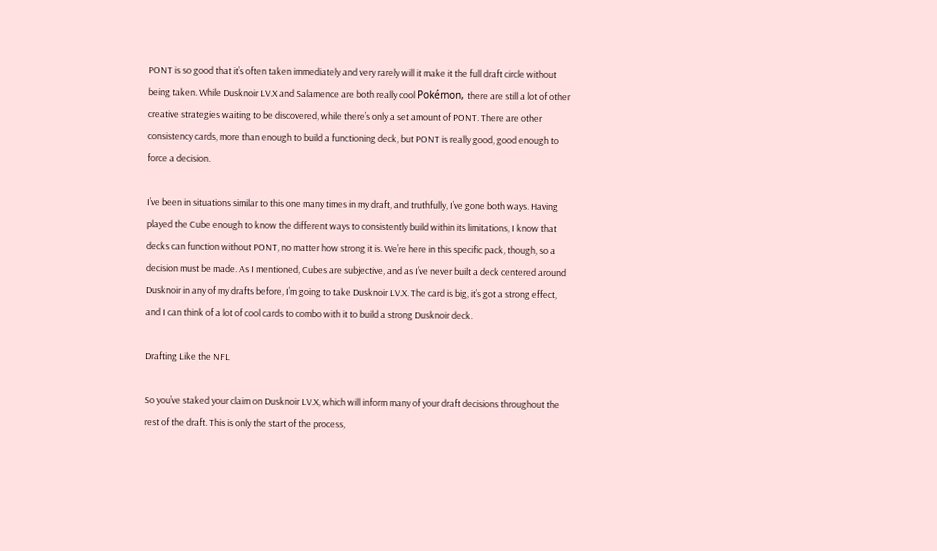PONT is so good that it’s often taken immediately and very rarely will it make it the full draft circle without being taken. While Dusknoir LV.X and Salamence are both really cool Pokémon, there are still a lot of other creative strategies waiting to be discovered, while there’s only a set amount of PONT. There are other consistency cards, more than enough to build a functioning deck, but PONT is really good, good enough to force a decision.

I’ve been in situations similar to this one many times in my draft, and truthfully, I’ve gone both ways. Having played the Cube enough to know the different ways to consistently build within its limitations, I know that decks can function without PONT, no matter how strong it is. We’re here in this specific pack, though, so a decision must be made. As I mentioned, Cubes are subjective, and as I’ve never built a deck centered around Dusknoir in any of my drafts before, I’m going to take Dusknoir LV.X. The card is big, it’s got a strong effect, and I can think of a lot of cool cards to combo with it to build a strong Dusknoir deck.

Drafting Like the NFL

So you’ve staked your claim on Dusknoir LV.X, which will inform many of your draft decisions throughout the rest of the draft. This is only the start of the process,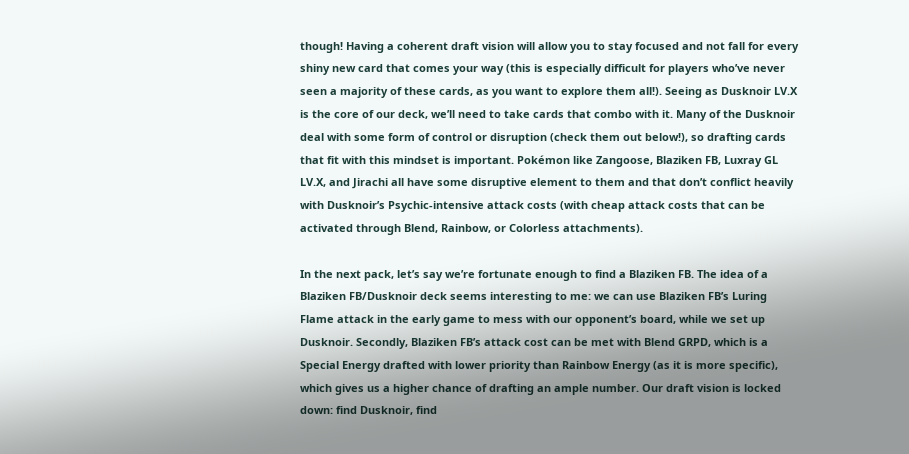though! Having a coherent draft vision will allow you to stay focused and not fall for every shiny new card that comes your way (this is especially difficult for players who’ve never seen a majority of these cards, as you want to explore them all!). Seeing as Dusknoir LV.X is the core of our deck, we’ll need to take cards that combo with it. Many of the Dusknoir deal with some form of control or disruption (check them out below!), so drafting cards that fit with this mindset is important. Pokémon like Zangoose, Blaziken FB, Luxray GL LV.X, and Jirachi all have some disruptive element to them and that don’t conflict heavily with Dusknoir’s Psychic-intensive attack costs (with cheap attack costs that can be activated through Blend, Rainbow, or Colorless attachments).

In the next pack, let’s say we’re fortunate enough to find a Blaziken FB. The idea of a Blaziken FB/Dusknoir deck seems interesting to me: we can use Blaziken FB’s Luring Flame attack in the early game to mess with our opponent’s board, while we set up Dusknoir. Secondly, Blaziken FB’s attack cost can be met with Blend GRPD, which is a Special Energy drafted with lower priority than Rainbow Energy (as it is more specific), which gives us a higher chance of drafting an ample number. Our draft vision is locked down: find Dusknoir, find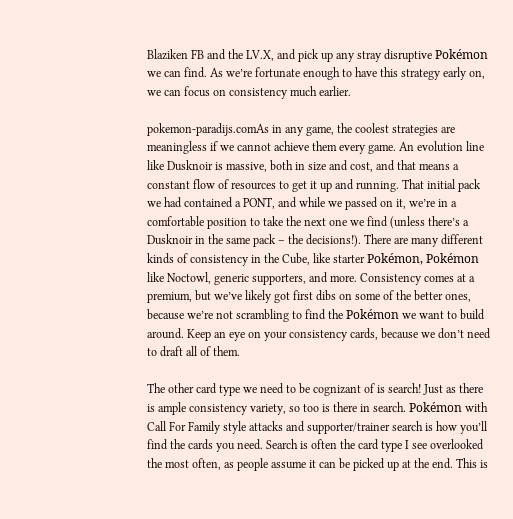Blaziken FB and the LV.X, and pick up any stray disruptive Pokémon we can find. As we’re fortunate enough to have this strategy early on, we can focus on consistency much earlier.

pokemon-paradijs.comAs in any game, the coolest strategies are meaningless if we cannot achieve them every game. An evolution line like Dusknoir is massive, both in size and cost, and that means a constant flow of resources to get it up and running. That initial pack we had contained a PONT, and while we passed on it, we’re in a comfortable position to take the next one we find (unless there’s a Dusknoir in the same pack – the decisions!). There are many different kinds of consistency in the Cube, like starter Pokémon, Pokémon like Noctowl, generic supporters, and more. Consistency comes at a premium, but we’ve likely got first dibs on some of the better ones, because we’re not scrambling to find the Pokémon we want to build around. Keep an eye on your consistency cards, because we don’t need to draft all of them.

The other card type we need to be cognizant of is search! Just as there is ample consistency variety, so too is there in search. Pokémon with Call For Family style attacks and supporter/trainer search is how you’ll find the cards you need. Search is often the card type I see overlooked the most often, as people assume it can be picked up at the end. This is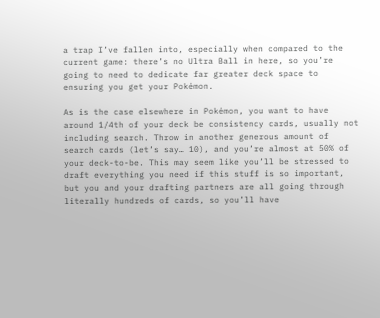a trap I’ve fallen into, especially when compared to the current game: there’s no Ultra Ball in here, so you’re going to need to dedicate far greater deck space to ensuring you get your Pokémon.

As is the case elsewhere in Pokémon, you want to have around 1/4th of your deck be consistency cards, usually not including search. Throw in another generous amount of search cards (let’s say… 10), and you’re almost at 50% of your deck-to-be. This may seem like you’ll be stressed to draft everything you need if this stuff is so important, but you and your drafting partners are all going through literally hundreds of cards, so you’ll have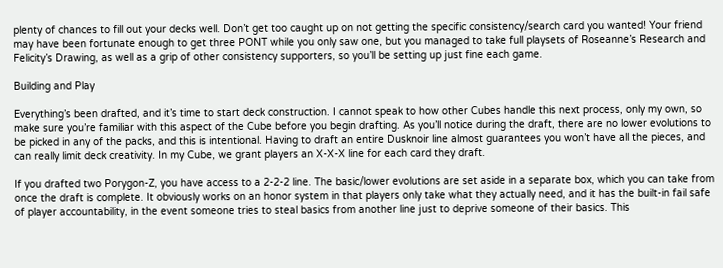plenty of chances to fill out your decks well. Don’t get too caught up on not getting the specific consistency/search card you wanted! Your friend may have been fortunate enough to get three PONT while you only saw one, but you managed to take full playsets of Roseanne’s Research and Felicity’s Drawing, as well as a grip of other consistency supporters, so you’ll be setting up just fine each game.

Building and Play

Everything’s been drafted, and it’s time to start deck construction. I cannot speak to how other Cubes handle this next process, only my own, so make sure you’re familiar with this aspect of the Cube before you begin drafting. As you’ll notice during the draft, there are no lower evolutions to be picked in any of the packs, and this is intentional. Having to draft an entire Dusknoir line almost guarantees you won’t have all the pieces, and can really limit deck creativity. In my Cube, we grant players an X-X-X line for each card they draft.

If you drafted two Porygon-Z, you have access to a 2-2-2 line. The basic/lower evolutions are set aside in a separate box, which you can take from once the draft is complete. It obviously works on an honor system in that players only take what they actually need, and it has the built-in fail safe of player accountability, in the event someone tries to steal basics from another line just to deprive someone of their basics. This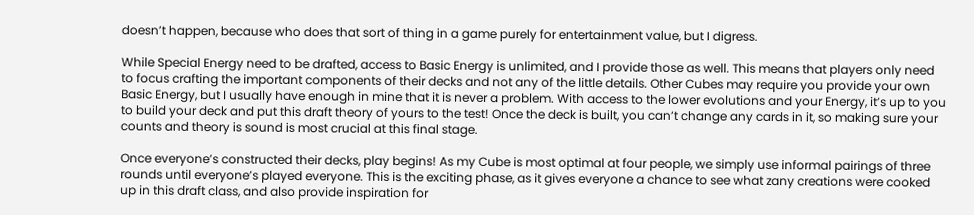doesn’t happen, because who does that sort of thing in a game purely for entertainment value, but I digress.

While Special Energy need to be drafted, access to Basic Energy is unlimited, and I provide those as well. This means that players only need to focus crafting the important components of their decks and not any of the little details. Other Cubes may require you provide your own Basic Energy, but I usually have enough in mine that it is never a problem. With access to the lower evolutions and your Energy, it’s up to you to build your deck and put this draft theory of yours to the test! Once the deck is built, you can’t change any cards in it, so making sure your counts and theory is sound is most crucial at this final stage.

Once everyone’s constructed their decks, play begins! As my Cube is most optimal at four people, we simply use informal pairings of three rounds until everyone’s played everyone. This is the exciting phase, as it gives everyone a chance to see what zany creations were cooked up in this draft class, and also provide inspiration for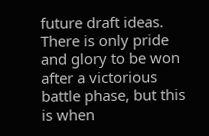future draft ideas. There is only pride and glory to be won after a victorious battle phase, but this is when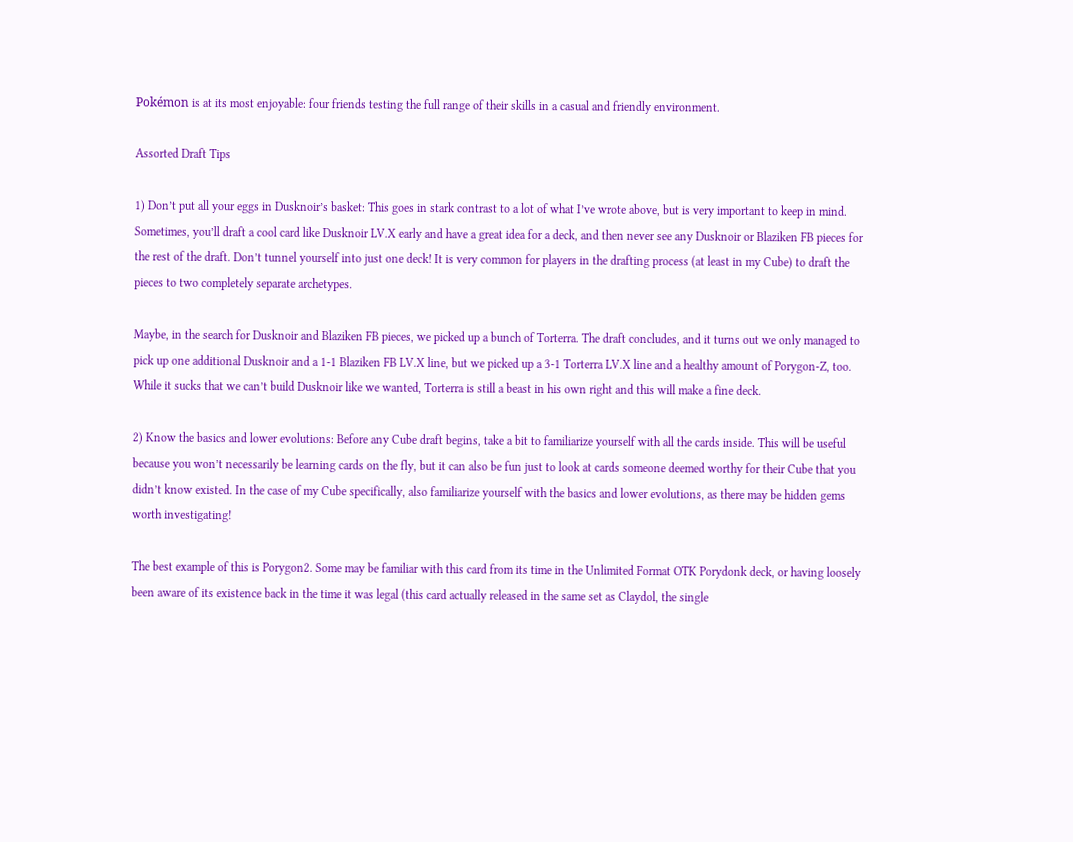Pokémon is at its most enjoyable: four friends testing the full range of their skills in a casual and friendly environment.

Assorted Draft Tips

1) Don’t put all your eggs in Dusknoir’s basket: This goes in stark contrast to a lot of what I’ve wrote above, but is very important to keep in mind. Sometimes, you’ll draft a cool card like Dusknoir LV.X early and have a great idea for a deck, and then never see any Dusknoir or Blaziken FB pieces for the rest of the draft. Don’t tunnel yourself into just one deck! It is very common for players in the drafting process (at least in my Cube) to draft the pieces to two completely separate archetypes.

Maybe, in the search for Dusknoir and Blaziken FB pieces, we picked up a bunch of Torterra. The draft concludes, and it turns out we only managed to pick up one additional Dusknoir and a 1-1 Blaziken FB LV.X line, but we picked up a 3-1 Torterra LV.X line and a healthy amount of Porygon-Z, too. While it sucks that we can’t build Dusknoir like we wanted, Torterra is still a beast in his own right and this will make a fine deck.

2) Know the basics and lower evolutions: Before any Cube draft begins, take a bit to familiarize yourself with all the cards inside. This will be useful because you won’t necessarily be learning cards on the fly, but it can also be fun just to look at cards someone deemed worthy for their Cube that you didn’t know existed. In the case of my Cube specifically, also familiarize yourself with the basics and lower evolutions, as there may be hidden gems worth investigating!

The best example of this is Porygon2. Some may be familiar with this card from its time in the Unlimited Format OTK Porydonk deck, or having loosely been aware of its existence back in the time it was legal (this card actually released in the same set as Claydol, the single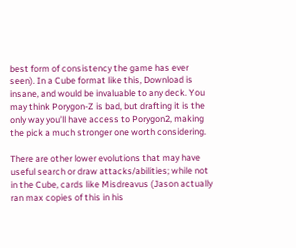best form of consistency the game has ever seen). In a Cube format like this, Download is insane, and would be invaluable to any deck. You may think Porygon-Z is bad, but drafting it is the only way you’ll have access to Porygon2, making the pick a much stronger one worth considering.

There are other lower evolutions that may have useful search or draw attacks/abilities; while not in the Cube, cards like Misdreavus (Jason actually ran max copies of this in his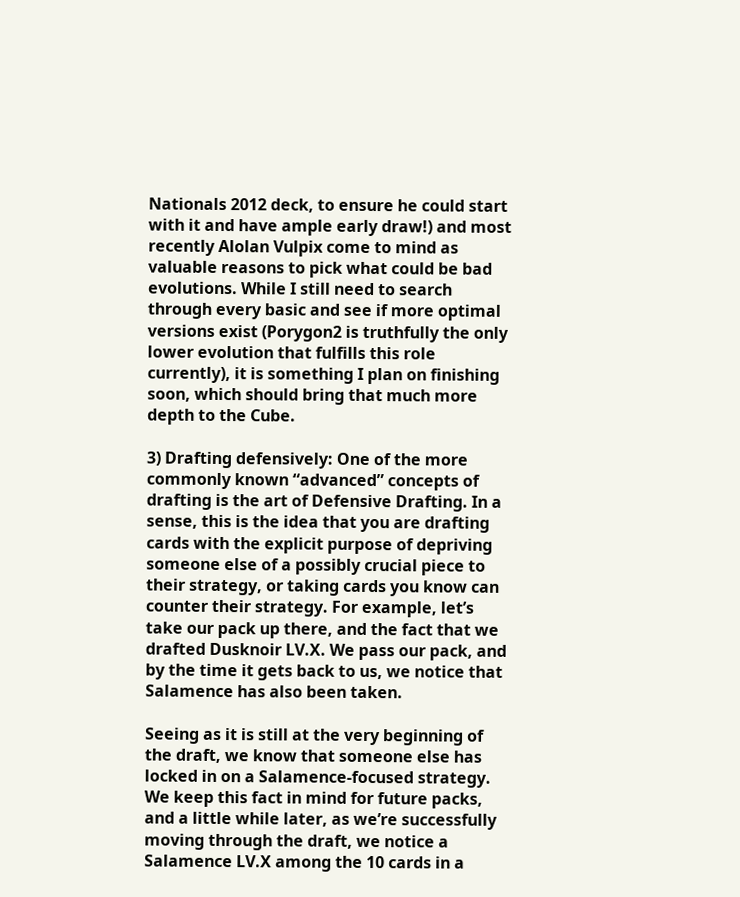Nationals 2012 deck, to ensure he could start with it and have ample early draw!) and most recently Alolan Vulpix come to mind as valuable reasons to pick what could be bad evolutions. While I still need to search through every basic and see if more optimal versions exist (Porygon2 is truthfully the only lower evolution that fulfills this role currently), it is something I plan on finishing soon, which should bring that much more depth to the Cube.

3) Drafting defensively: One of the more commonly known “advanced” concepts of drafting is the art of Defensive Drafting. In a sense, this is the idea that you are drafting cards with the explicit purpose of depriving someone else of a possibly crucial piece to their strategy, or taking cards you know can counter their strategy. For example, let’s take our pack up there, and the fact that we drafted Dusknoir LV.X. We pass our pack, and by the time it gets back to us, we notice that Salamence has also been taken.

Seeing as it is still at the very beginning of the draft, we know that someone else has locked in on a Salamence-focused strategy. We keep this fact in mind for future packs, and a little while later, as we’re successfully moving through the draft, we notice a Salamence LV.X among the 10 cards in a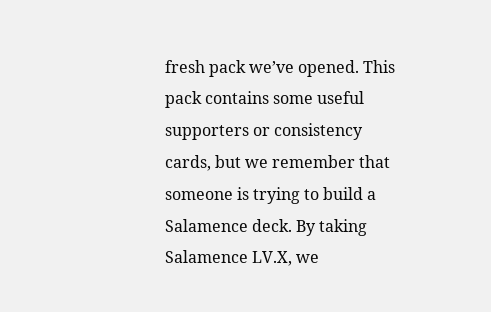fresh pack we’ve opened. This pack contains some useful supporters or consistency cards, but we remember that someone is trying to build a Salamence deck. By taking Salamence LV.X, we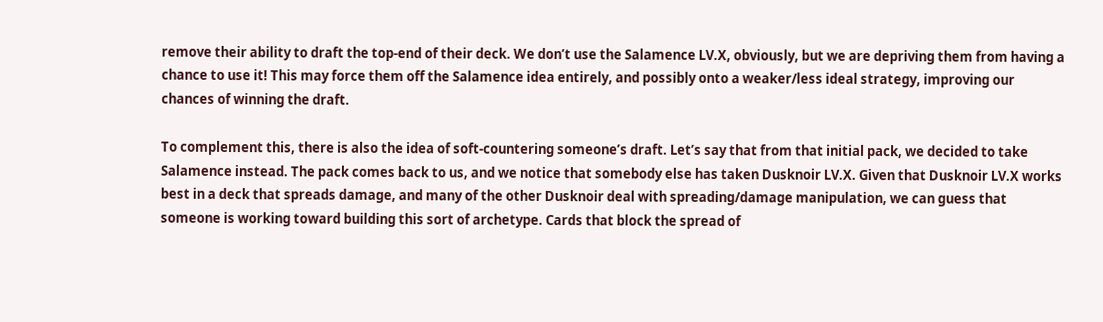remove their ability to draft the top-end of their deck. We don’t use the Salamence LV.X, obviously, but we are depriving them from having a chance to use it! This may force them off the Salamence idea entirely, and possibly onto a weaker/less ideal strategy, improving our chances of winning the draft.

To complement this, there is also the idea of soft-countering someone’s draft. Let’s say that from that initial pack, we decided to take Salamence instead. The pack comes back to us, and we notice that somebody else has taken Dusknoir LV.X. Given that Dusknoir LV.X works best in a deck that spreads damage, and many of the other Dusknoir deal with spreading/damage manipulation, we can guess that someone is working toward building this sort of archetype. Cards that block the spread of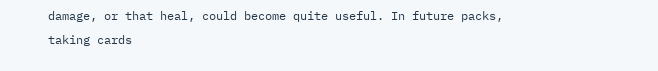damage, or that heal, could become quite useful. In future packs, taking cards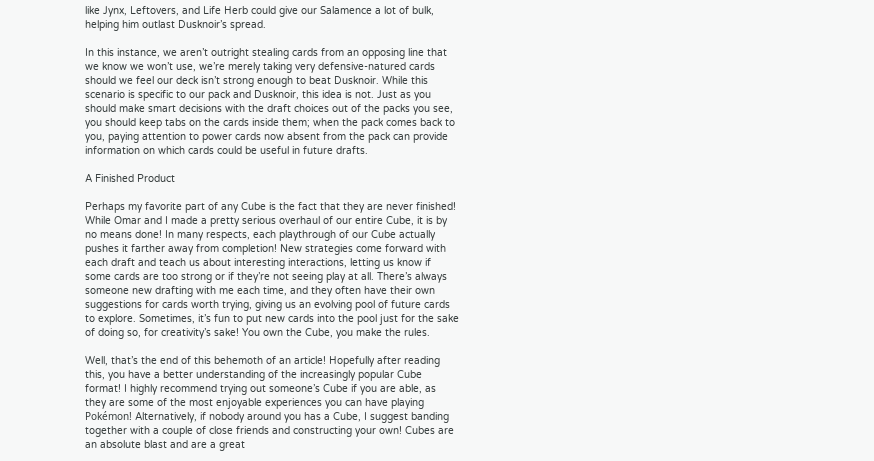like Jynx, Leftovers, and Life Herb could give our Salamence a lot of bulk, helping him outlast Dusknoir’s spread.

In this instance, we aren’t outright stealing cards from an opposing line that we know we won’t use, we’re merely taking very defensive-natured cards should we feel our deck isn’t strong enough to beat Dusknoir. While this scenario is specific to our pack and Dusknoir, this idea is not. Just as you should make smart decisions with the draft choices out of the packs you see, you should keep tabs on the cards inside them; when the pack comes back to you, paying attention to power cards now absent from the pack can provide information on which cards could be useful in future drafts.

A Finished Product

Perhaps my favorite part of any Cube is the fact that they are never finished! While Omar and I made a pretty serious overhaul of our entire Cube, it is by no means done! In many respects, each playthrough of our Cube actually pushes it farther away from completion! New strategies come forward with each draft and teach us about interesting interactions, letting us know if some cards are too strong or if they’re not seeing play at all. There’s always someone new drafting with me each time, and they often have their own suggestions for cards worth trying, giving us an evolving pool of future cards to explore. Sometimes, it’s fun to put new cards into the pool just for the sake of doing so, for creativity’s sake! You own the Cube, you make the rules.

Well, that’s the end of this behemoth of an article! Hopefully after reading this, you have a better understanding of the increasingly popular Cube format! I highly recommend trying out someone’s Cube if you are able, as they are some of the most enjoyable experiences you can have playing Pokémon! Alternatively, if nobody around you has a Cube, I suggest banding together with a couple of close friends and constructing your own! Cubes are an absolute blast and are a great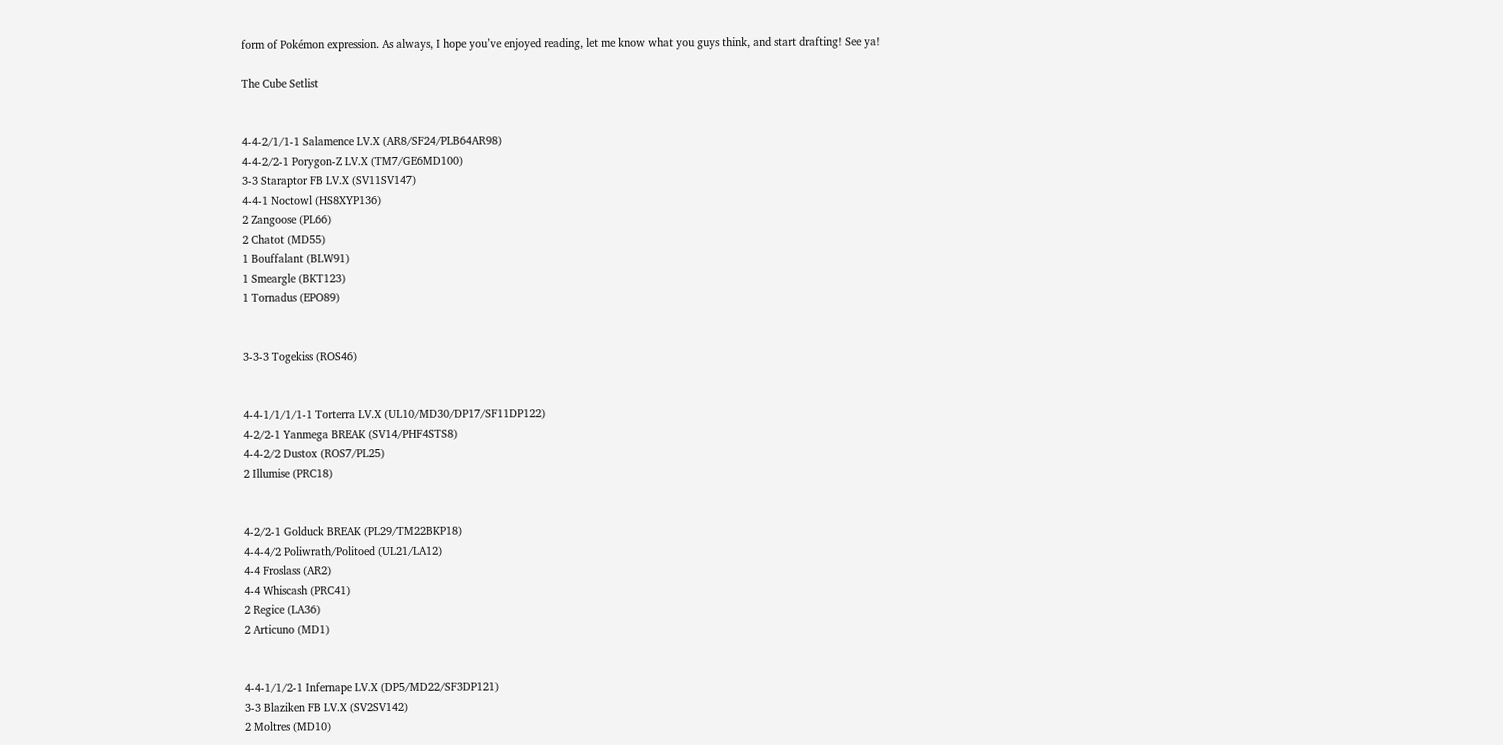form of Pokémon expression. As always, I hope you’ve enjoyed reading, let me know what you guys think, and start drafting! See ya!

The Cube Setlist


4-4-2/1/1-1 Salamence LV.X (AR8/SF24/PLB64AR98)
4-4-2/2-1 Porygon-Z LV.X (TM7/GE6MD100)
3-3 Staraptor FB LV.X (SV11SV147)
4-4-1 Noctowl (HS8XYP136)
2 Zangoose (PL66)
2 Chatot (MD55)
1 Bouffalant (BLW91)
1 Smeargle (BKT123)
1 Tornadus (EPO89)


3-3-3 Togekiss (ROS46)


4-4-1/1/1/1-1 Torterra LV.X (UL10/MD30/DP17/SF11DP122)
4-2/2-1 Yanmega BREAK (SV14/PHF4STS8)
4-4-2/2 Dustox (ROS7/PL25)
2 Illumise (PRC18)


4-2/2-1 Golduck BREAK (PL29/TM22BKP18)
4-4-4/2 Poliwrath/Politoed (UL21/LA12)
4-4 Froslass (AR2)
4-4 Whiscash (PRC41)
2 Regice (LA36)
2 Articuno (MD1)


4-4-1/1/2-1 Infernape LV.X (DP5/MD22/SF3DP121)
3-3 Blaziken FB LV.X (SV2SV142)
2 Moltres (MD10)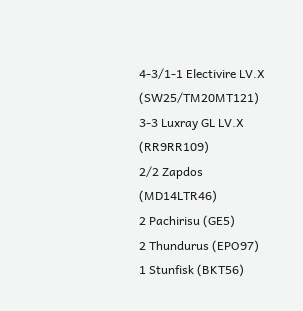4-3/1-1 Electivire LV.X (SW25/TM20MT121)
3-3 Luxray GL LV.X (RR9RR109)
2/2 Zapdos (MD14LTR46)
2 Pachirisu (GE5)
2 Thundurus (EPO97)
1 Stunfisk (BKT56)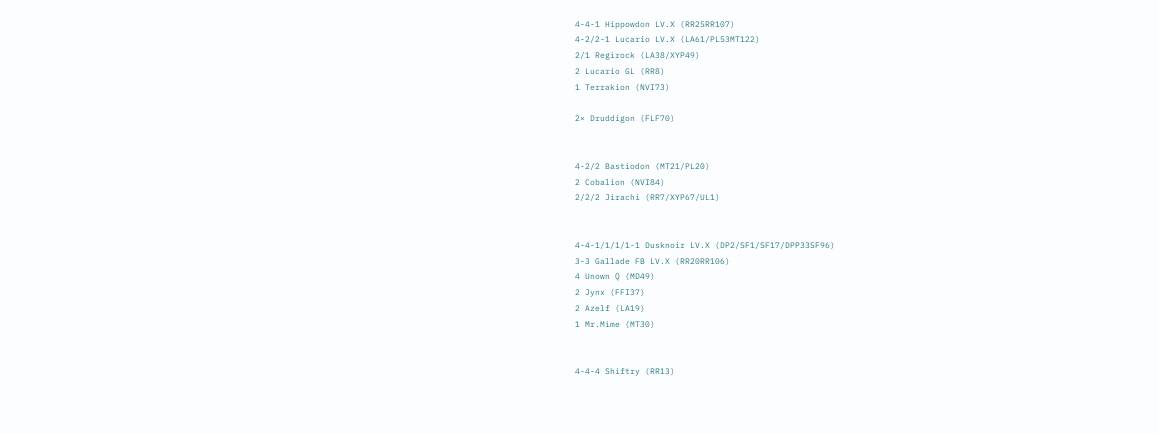4-4-1 Hippowdon LV.X (RR25RR107)
4-2/2-1 Lucario LV.X (LA61/PL53MT122)
2/1 Regirock (LA38/XYP49)
2 Lucario GL (RR8)
1 Terrakion (NVI73)

2× Druddigon (FLF70)


4-2/2 Bastiodon (MT21/PL20)
2 Cobalion (NVI84)
2/2/2 Jirachi (RR7/XYP67/UL1)


4-4-1/1/1/1-1 Dusknoir LV.X (DP2/SF1/SF17/DPP33SF96)
3-3 Gallade FB LV.X (RR20RR106)
4 Unown Q (MD49)
2 Jynx (FFI37)
2 Azelf (LA19)
1 Mr.Mime (MT30)


4-4-4 Shiftry (RR13)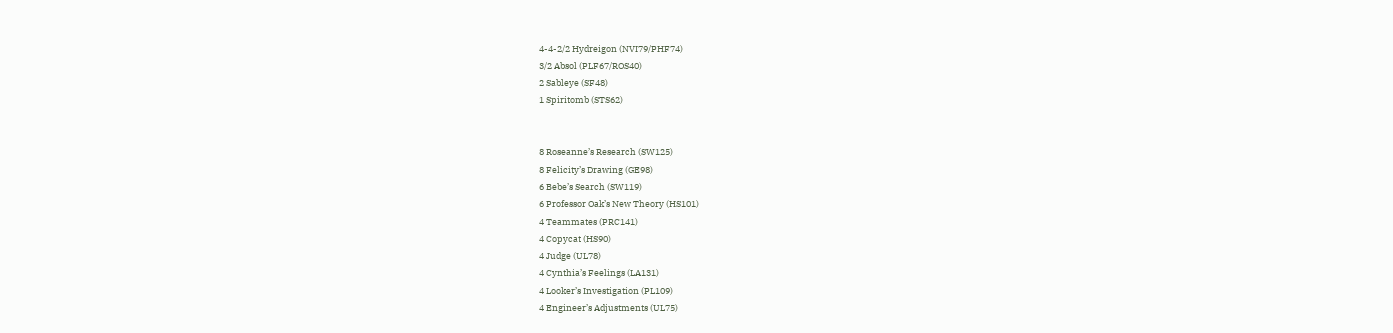4-4-2/2 Hydreigon (NVI79/PHF74)
3/2 Absol (PLF67/ROS40)
2 Sableye (SF48)
1 Spiritomb (STS62)


8 Roseanne’s Research (SW125)
8 Felicity’s Drawing (GE98)
6 Bebe’s Search (SW119)
6 Professor Oak’s New Theory (HS101)
4 Teammates (PRC141)
4 Copycat (HS90)
4 Judge (UL78)
4 Cynthia’s Feelings (LA131)
4 Looker’s Investigation (PL109)
4 Engineer’s Adjustments (UL75)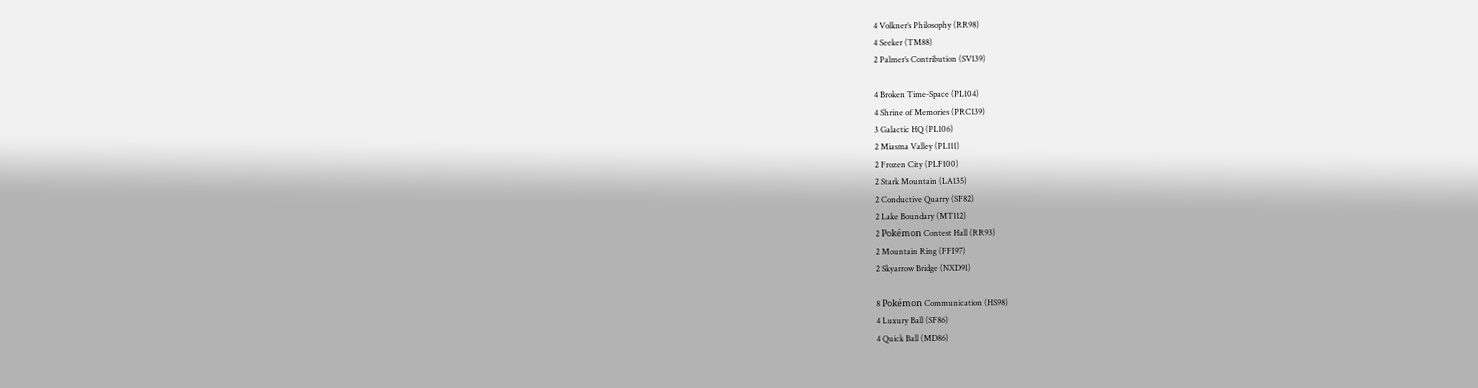4 Volkner’s Philosophy (RR98)
4 Seeker (TM88)
2 Palmer’s Contribution (SV139)

4 Broken Time-Space (PL104)
4 Shrine of Memories (PRC139)
3 Galactic HQ (PL106)
2 Miasma Valley (PL111)
2 Frozen City (PLF100)
2 Stark Mountain (LA135)
2 Conductive Quarry (SF82)
2 Lake Boundary (MT112)
2 Pokémon Contest Hall (RR93)
2 Mountain Ring (FFI97)
2 Skyarrow Bridge (NXD91)

8 Pokémon Communication (HS98)
4 Luxury Ball (SF86)
4 Quick Ball (MD86)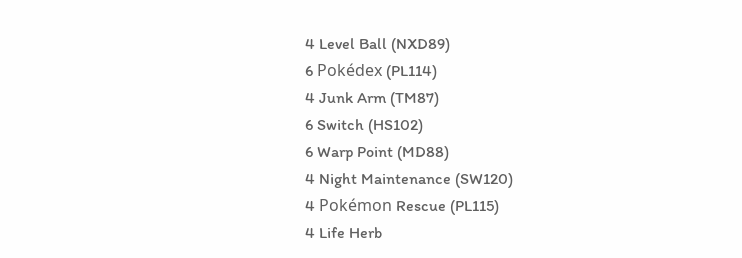4 Level Ball (NXD89)
6 Pokédex (PL114)
4 Junk Arm (TM87)
6 Switch (HS102)
6 Warp Point (MD88)
4 Night Maintenance (SW120)
4 Pokémon Rescue (PL115)
4 Life Herb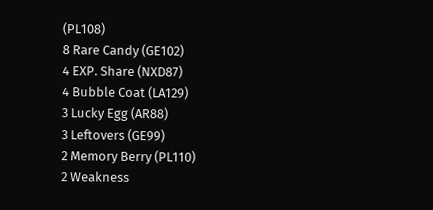(PL108)
8 Rare Candy (GE102)
4 EXP. Share (NXD87)
4 Bubble Coat (LA129)
3 Lucky Egg (AR88)
3 Leftovers (GE99)
2 Memory Berry (PL110)
2 Weakness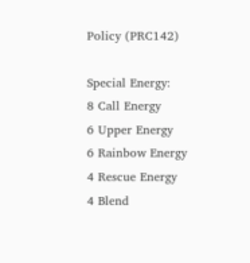Policy (PRC142)

Special Energy:
8 Call Energy
6 Upper Energy
6 Rainbow Energy
4 Rescue Energy
4 Blend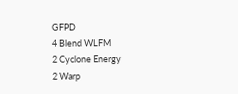GFPD
4 Blend WLFM
2 Cyclone Energy
2 Warp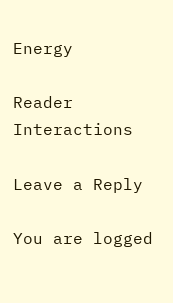Energy

Reader Interactions

Leave a Reply

You are logged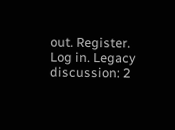out. Register. Log in. Legacy discussion: 2